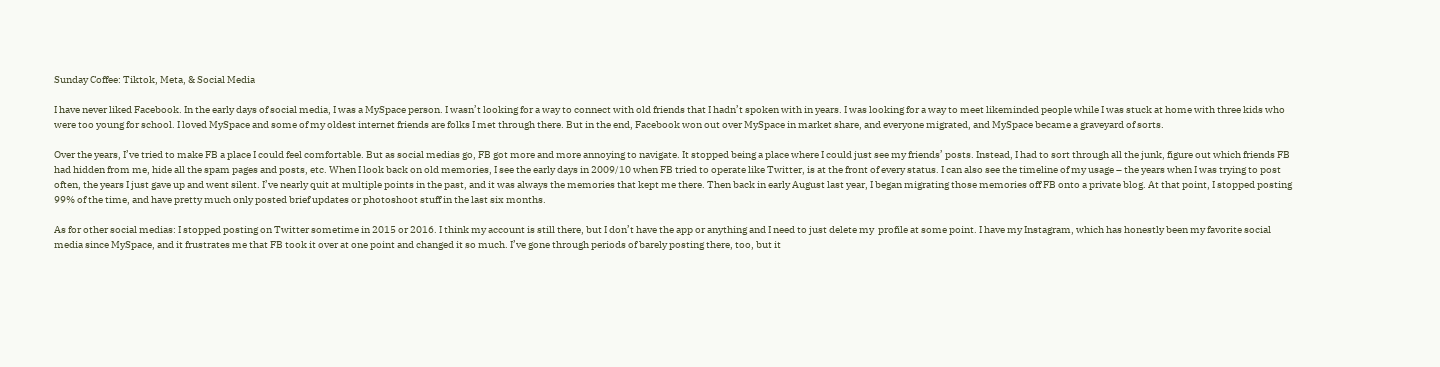Sunday Coffee: Tiktok, Meta, & Social Media

I have never liked Facebook. In the early days of social media, I was a MySpace person. I wasn’t looking for a way to connect with old friends that I hadn’t spoken with in years. I was looking for a way to meet likeminded people while I was stuck at home with three kids who were too young for school. I loved MySpace and some of my oldest internet friends are folks I met through there. But in the end, Facebook won out over MySpace in market share, and everyone migrated, and MySpace became a graveyard of sorts.

Over the years, I’ve tried to make FB a place I could feel comfortable. But as social medias go, FB got more and more annoying to navigate. It stopped being a place where I could just see my friends’ posts. Instead, I had to sort through all the junk, figure out which friends FB had hidden from me, hide all the spam pages and posts, etc. When I look back on old memories, I see the early days in 2009/10 when FB tried to operate like Twitter, is at the front of every status. I can also see the timeline of my usage – the years when I was trying to post often, the years I just gave up and went silent. I’ve nearly quit at multiple points in the past, and it was always the memories that kept me there. Then back in early August last year, I began migrating those memories off FB onto a private blog. At that point, I stopped posting 99% of the time, and have pretty much only posted brief updates or photoshoot stuff in the last six months.

As for other social medias: I stopped posting on Twitter sometime in 2015 or 2016. I think my account is still there, but I don’t have the app or anything and I need to just delete my  profile at some point. I have my Instagram, which has honestly been my favorite social media since MySpace, and it frustrates me that FB took it over at one point and changed it so much. I’ve gone through periods of barely posting there, too, but it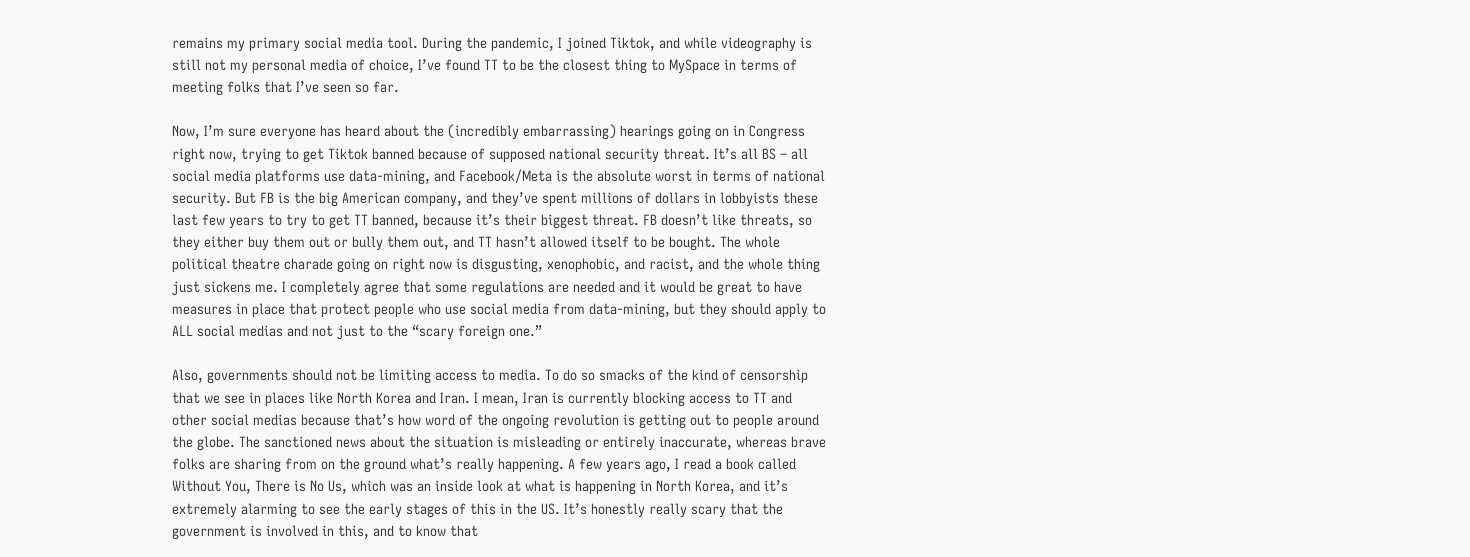remains my primary social media tool. During the pandemic, I joined Tiktok, and while videography is still not my personal media of choice, I’ve found TT to be the closest thing to MySpace in terms of meeting folks that I’ve seen so far.

Now, I’m sure everyone has heard about the (incredibly embarrassing) hearings going on in Congress right now, trying to get Tiktok banned because of supposed national security threat. It’s all BS – all social media platforms use data-mining, and Facebook/Meta is the absolute worst in terms of national security. But FB is the big American company, and they’ve spent millions of dollars in lobbyists these last few years to try to get TT banned, because it’s their biggest threat. FB doesn’t like threats, so they either buy them out or bully them out, and TT hasn’t allowed itself to be bought. The whole political theatre charade going on right now is disgusting, xenophobic, and racist, and the whole thing just sickens me. I completely agree that some regulations are needed and it would be great to have measures in place that protect people who use social media from data-mining, but they should apply to ALL social medias and not just to the “scary foreign one.”

Also, governments should not be limiting access to media. To do so smacks of the kind of censorship that we see in places like North Korea and Iran. I mean, Iran is currently blocking access to TT and other social medias because that’s how word of the ongoing revolution is getting out to people around the globe. The sanctioned news about the situation is misleading or entirely inaccurate, whereas brave folks are sharing from on the ground what’s really happening. A few years ago, I read a book called Without You, There is No Us, which was an inside look at what is happening in North Korea, and it’s extremely alarming to see the early stages of this in the US. It’s honestly really scary that the government is involved in this, and to know that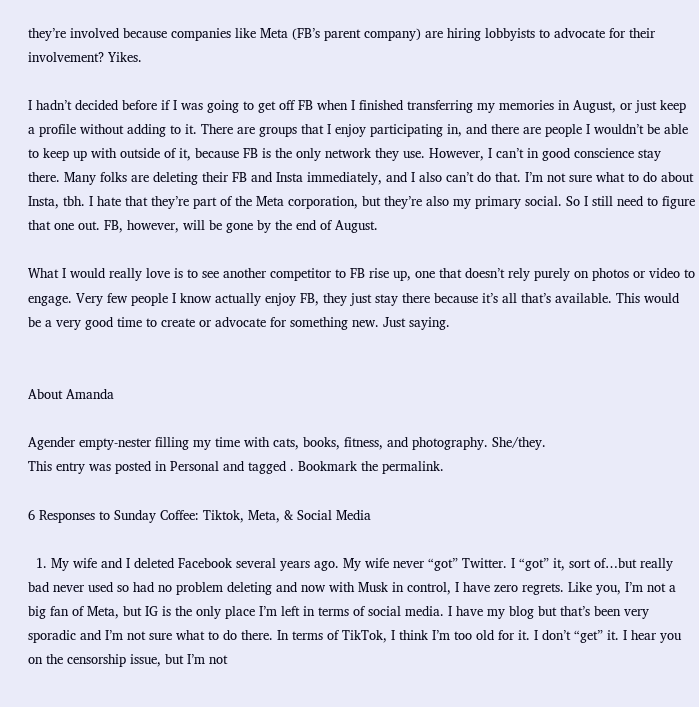they’re involved because companies like Meta (FB’s parent company) are hiring lobbyists to advocate for their involvement? Yikes.

I hadn’t decided before if I was going to get off FB when I finished transferring my memories in August, or just keep a profile without adding to it. There are groups that I enjoy participating in, and there are people I wouldn’t be able to keep up with outside of it, because FB is the only network they use. However, I can’t in good conscience stay there. Many folks are deleting their FB and Insta immediately, and I also can’t do that. I’m not sure what to do about Insta, tbh. I hate that they’re part of the Meta corporation, but they’re also my primary social. So I still need to figure that one out. FB, however, will be gone by the end of August.

What I would really love is to see another competitor to FB rise up, one that doesn’t rely purely on photos or video to engage. Very few people I know actually enjoy FB, they just stay there because it’s all that’s available. This would be a very good time to create or advocate for something new. Just saying.


About Amanda

Agender empty-nester filling my time with cats, books, fitness, and photography. She/they.
This entry was posted in Personal and tagged . Bookmark the permalink.

6 Responses to Sunday Coffee: Tiktok, Meta, & Social Media

  1. My wife and I deleted Facebook several years ago. My wife never “got” Twitter. I “got” it, sort of…but really bad never used so had no problem deleting and now with Musk in control, I have zero regrets. Like you, I’m not a big fan of Meta, but IG is the only place I’m left in terms of social media. I have my blog but that’s been very sporadic and I’m not sure what to do there. In terms of TikTok, I think I’m too old for it. I don’t “get” it. I hear you on the censorship issue, but I’m not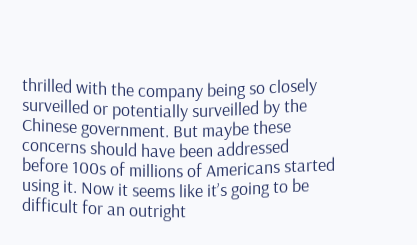thrilled with the company being so closely surveilled or potentially surveilled by the Chinese government. But maybe these concerns should have been addressed before 100s of millions of Americans started using it. Now it seems like it’s going to be difficult for an outright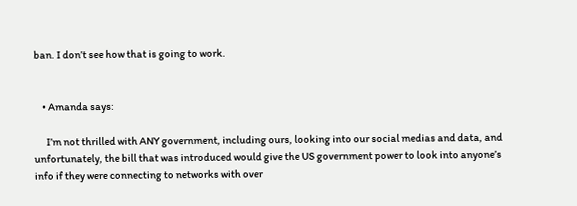ban. I don’t see how that is going to work.


    • Amanda says:

      I’m not thrilled with ANY government, including ours, looking into our social medias and data, and unfortunately, the bill that was introduced would give the US government power to look into anyone’s info if they were connecting to networks with over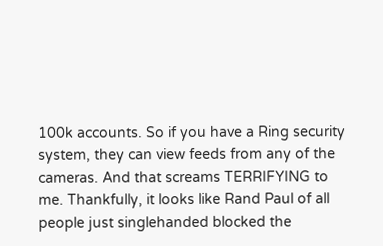100k accounts. So if you have a Ring security system, they can view feeds from any of the cameras. And that screams TERRIFYING to me. Thankfully, it looks like Rand Paul of all people just singlehanded blocked the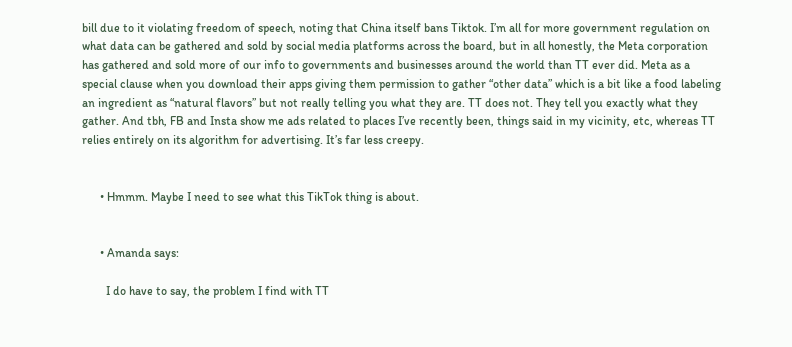bill due to it violating freedom of speech, noting that China itself bans Tiktok. I’m all for more government regulation on what data can be gathered and sold by social media platforms across the board, but in all honestly, the Meta corporation has gathered and sold more of our info to governments and businesses around the world than TT ever did. Meta as a special clause when you download their apps giving them permission to gather “other data” which is a bit like a food labeling an ingredient as “natural flavors” but not really telling you what they are. TT does not. They tell you exactly what they gather. And tbh, FB and Insta show me ads related to places I’ve recently been, things said in my vicinity, etc, whereas TT relies entirely on its algorithm for advertising. It’s far less creepy.


      • Hmmm. Maybe I need to see what this TikTok thing is about.


      • Amanda says:

        I do have to say, the problem I find with TT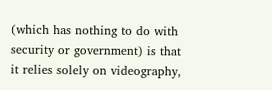(which has nothing to do with security or government) is that it relies solely on videography,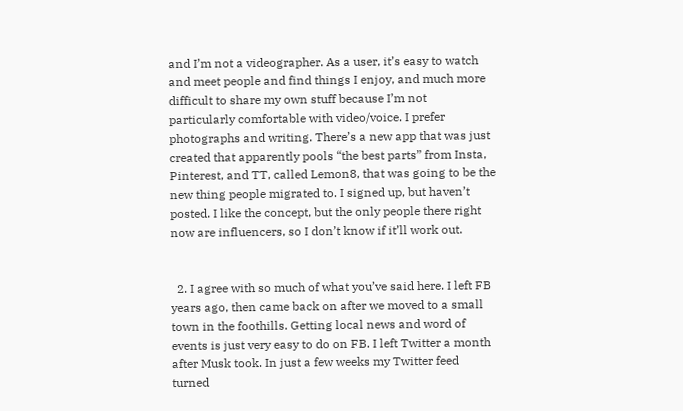and I’m not a videographer. As a user, it’s easy to watch and meet people and find things I enjoy, and much more difficult to share my own stuff because I’m not particularly comfortable with video/voice. I prefer photographs and writing. There’s a new app that was just created that apparently pools “the best parts” from Insta, Pinterest, and TT, called Lemon8, that was going to be the new thing people migrated to. I signed up, but haven’t posted. I like the concept, but the only people there right now are influencers, so I don’t know if it’ll work out.


  2. I agree with so much of what you’ve said here. I left FB years ago, then came back on after we moved to a small town in the foothills. Getting local news and word of events is just very easy to do on FB. I left Twitter a month after Musk took. In just a few weeks my Twitter feed turned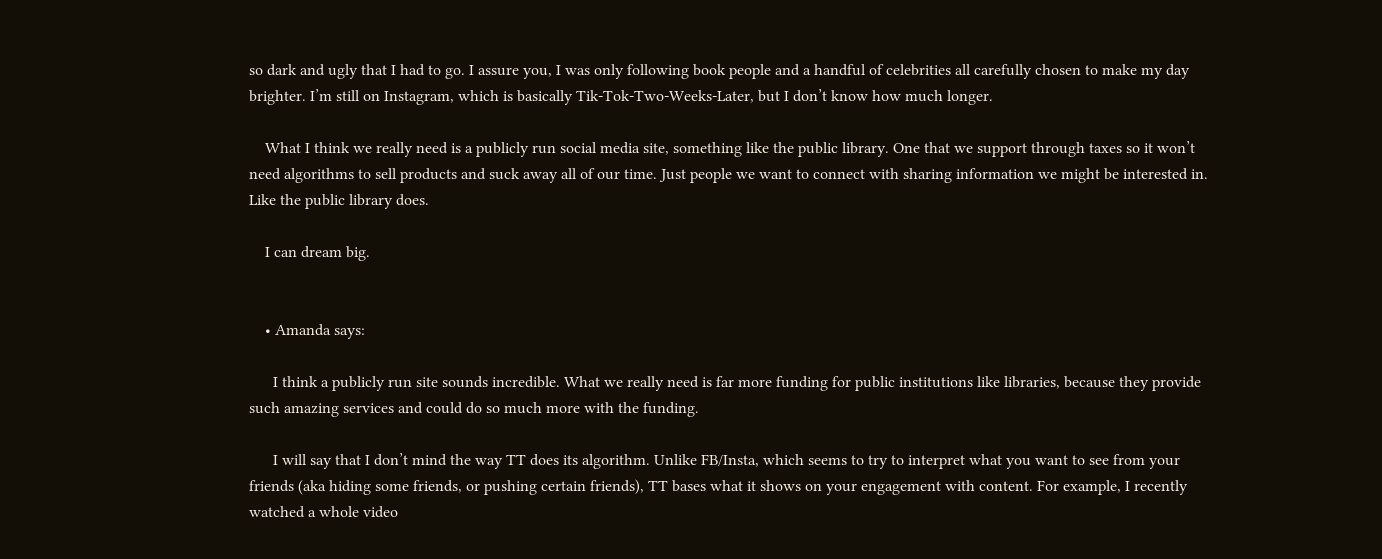so dark and ugly that I had to go. I assure you, I was only following book people and a handful of celebrities all carefully chosen to make my day brighter. I’m still on Instagram, which is basically Tik-Tok-Two-Weeks-Later, but I don’t know how much longer.

    What I think we really need is a publicly run social media site, something like the public library. One that we support through taxes so it won’t need algorithms to sell products and suck away all of our time. Just people we want to connect with sharing information we might be interested in. Like the public library does.

    I can dream big.


    • Amanda says:

      I think a publicly run site sounds incredible. What we really need is far more funding for public institutions like libraries, because they provide such amazing services and could do so much more with the funding.

      I will say that I don’t mind the way TT does its algorithm. Unlike FB/Insta, which seems to try to interpret what you want to see from your friends (aka hiding some friends, or pushing certain friends), TT bases what it shows on your engagement with content. For example, I recently watched a whole video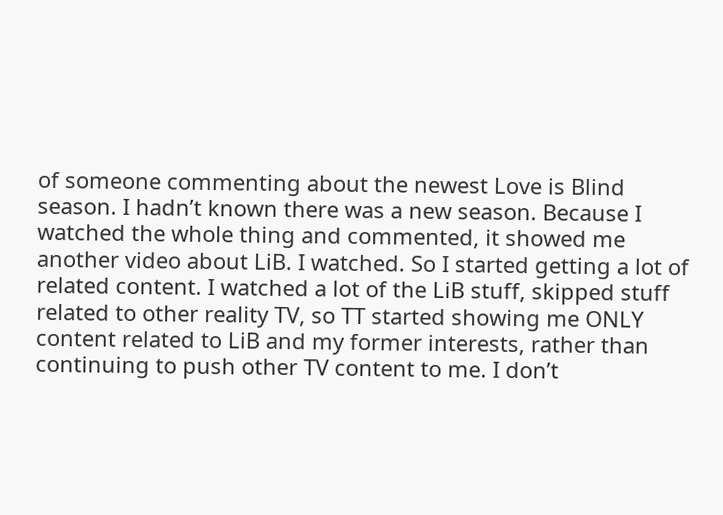of someone commenting about the newest Love is Blind season. I hadn’t known there was a new season. Because I watched the whole thing and commented, it showed me another video about LiB. I watched. So I started getting a lot of related content. I watched a lot of the LiB stuff, skipped stuff related to other reality TV, so TT started showing me ONLY content related to LiB and my former interests, rather than continuing to push other TV content to me. I don’t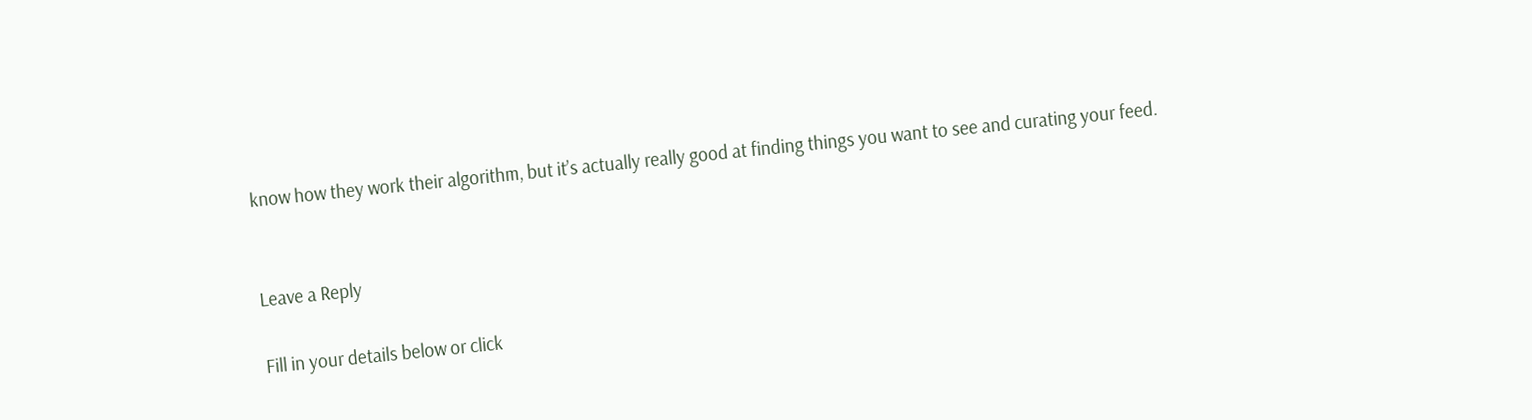know how they work their algorithm, but it’s actually really good at finding things you want to see and curating your feed.


Leave a Reply

Fill in your details below or click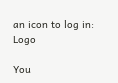an icon to log in: Logo

You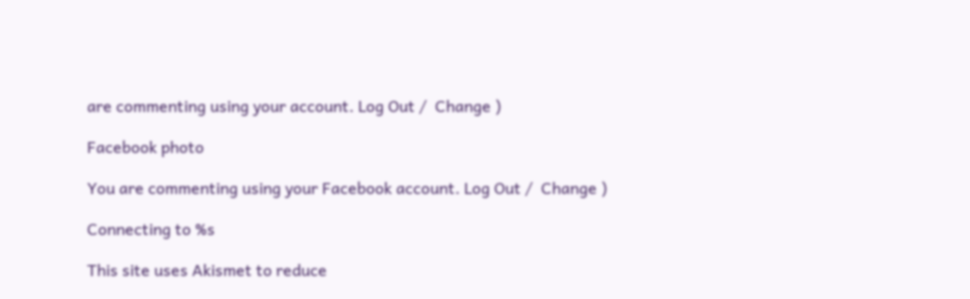are commenting using your account. Log Out /  Change )

Facebook photo

You are commenting using your Facebook account. Log Out /  Change )

Connecting to %s

This site uses Akismet to reduce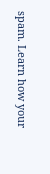spam. Learn how your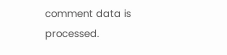comment data is processed.